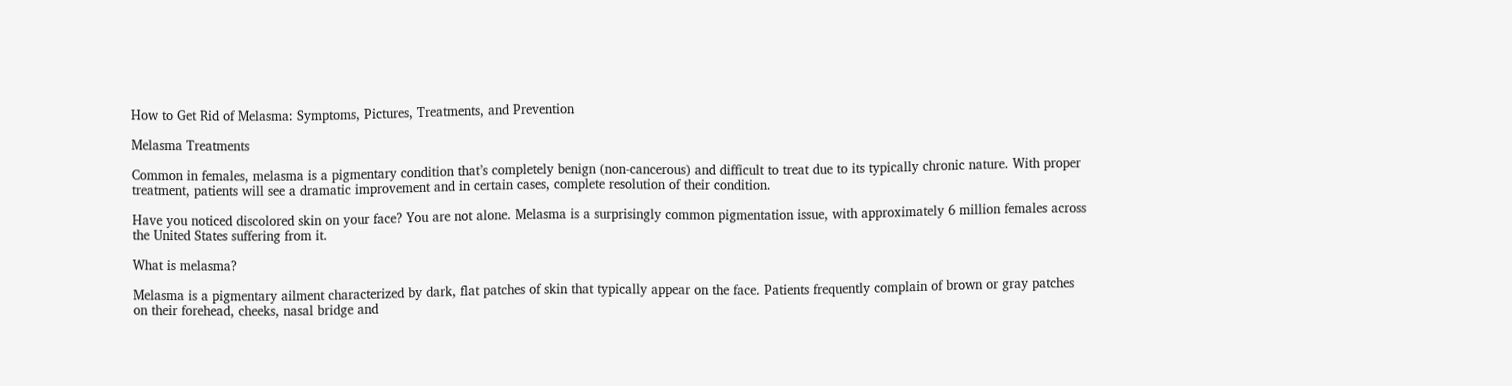How to Get Rid of Melasma: Symptoms, Pictures, Treatments, and Prevention

Melasma Treatments

Common in females, melasma is a pigmentary condition that’s completely benign (non-cancerous) and difficult to treat due to its typically chronic nature. With proper treatment, patients will see a dramatic improvement and in certain cases, complete resolution of their condition.

Have you noticed discolored skin on your face? You are not alone. Melasma is a surprisingly common pigmentation issue, with approximately 6 million females across the United States suffering from it.

What is melasma?

Melasma is a pigmentary ailment characterized by dark, flat patches of skin that typically appear on the face. Patients frequently complain of brown or gray patches on their forehead, cheeks, nasal bridge and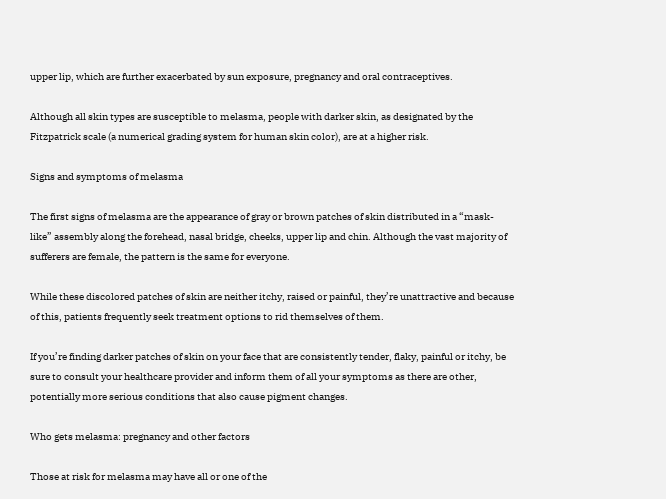upper lip, which are further exacerbated by sun exposure, pregnancy and oral contraceptives.

Although all skin types are susceptible to melasma, people with darker skin, as designated by the Fitzpatrick scale (a numerical grading system for human skin color), are at a higher risk.

Signs and symptoms of melasma

The first signs of melasma are the appearance of gray or brown patches of skin distributed in a “mask-like” assembly along the forehead, nasal bridge, cheeks, upper lip and chin. Although the vast majority of sufferers are female, the pattern is the same for everyone.

While these discolored patches of skin are neither itchy, raised or painful, they’re unattractive and because of this, patients frequently seek treatment options to rid themselves of them.

If you’re finding darker patches of skin on your face that are consistently tender, flaky, painful or itchy, be sure to consult your healthcare provider and inform them of all your symptoms as there are other, potentially more serious conditions that also cause pigment changes.

Who gets melasma: pregnancy and other factors

Those at risk for melasma may have all or one of the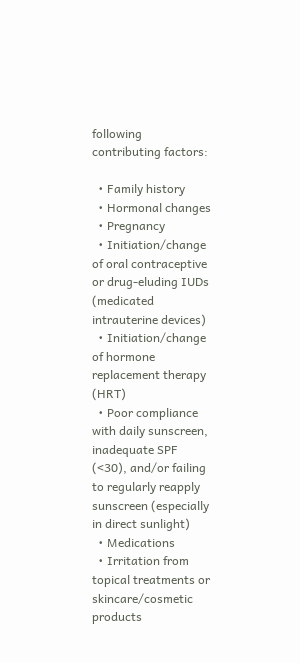following contributing factors:

  • Family history
  • Hormonal changes
  • Pregnancy
  • Initiation/change of oral contraceptive or drug-eluding IUDs (medicated intrauterine devices)
  • Initiation/change of hormone replacement therapy (HRT)
  • Poor compliance with daily sunscreen, inadequate SPF (<30), and/or failing to regularly reapply sunscreen (especially in direct sunlight)
  • Medications
  • Irritation from topical treatments or skincare/cosmetic products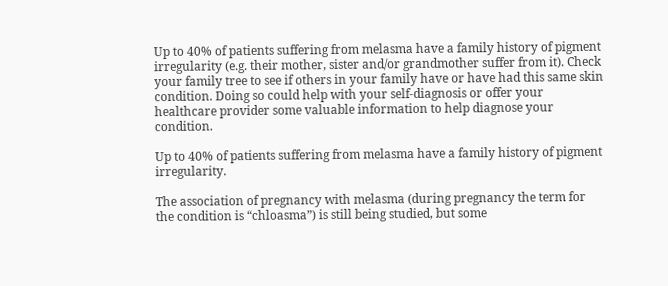Up to 40% of patients suffering from melasma have a family history of pigment irregularity (e.g. their mother, sister and/or grandmother suffer from it). Check your family tree to see if others in your family have or have had this same skin condition. Doing so could help with your self-diagnosis or offer your healthcare provider some valuable information to help diagnose your condition.

Up to 40% of patients suffering from melasma have a family history of pigment irregularity.

The association of pregnancy with melasma (during pregnancy the term for the condition is “chloasma”) is still being studied, but some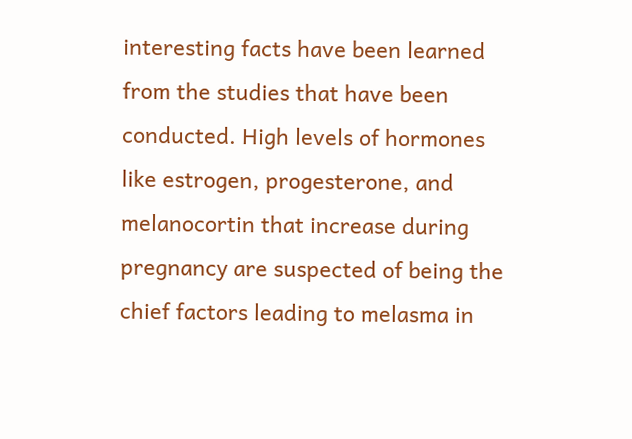interesting facts have been learned from the studies that have been conducted. High levels of hormones like estrogen, progesterone, and melanocortin that increase during pregnancy are suspected of being the chief factors leading to melasma in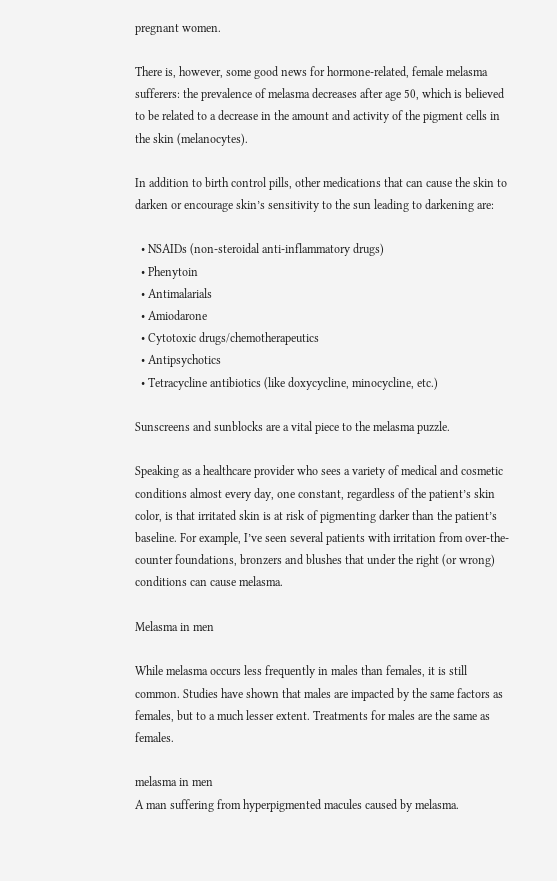pregnant women.

There is, however, some good news for hormone-related, female melasma sufferers: the prevalence of melasma decreases after age 50, which is believed to be related to a decrease in the amount and activity of the pigment cells in the skin (melanocytes).

In addition to birth control pills, other medications that can cause the skin to darken or encourage skin’s sensitivity to the sun leading to darkening are:

  • NSAIDs (non-steroidal anti-inflammatory drugs)
  • Phenytoin
  • Antimalarials
  • Amiodarone
  • Cytotoxic drugs/chemotherapeutics
  • Antipsychotics
  • Tetracycline antibiotics (like doxycycline, minocycline, etc.)

Sunscreens and sunblocks are a vital piece to the melasma puzzle.

Speaking as a healthcare provider who sees a variety of medical and cosmetic conditions almost every day, one constant, regardless of the patient’s skin color, is that irritated skin is at risk of pigmenting darker than the patient’s baseline. For example, I’ve seen several patients with irritation from over-the-counter foundations, bronzers and blushes that under the right (or wrong) conditions can cause melasma.

Melasma in men

While melasma occurs less frequently in males than females, it is still common. Studies have shown that males are impacted by the same factors as females, but to a much lesser extent. Treatments for males are the same as females.

melasma in men
A man suffering from hyperpigmented macules caused by melasma.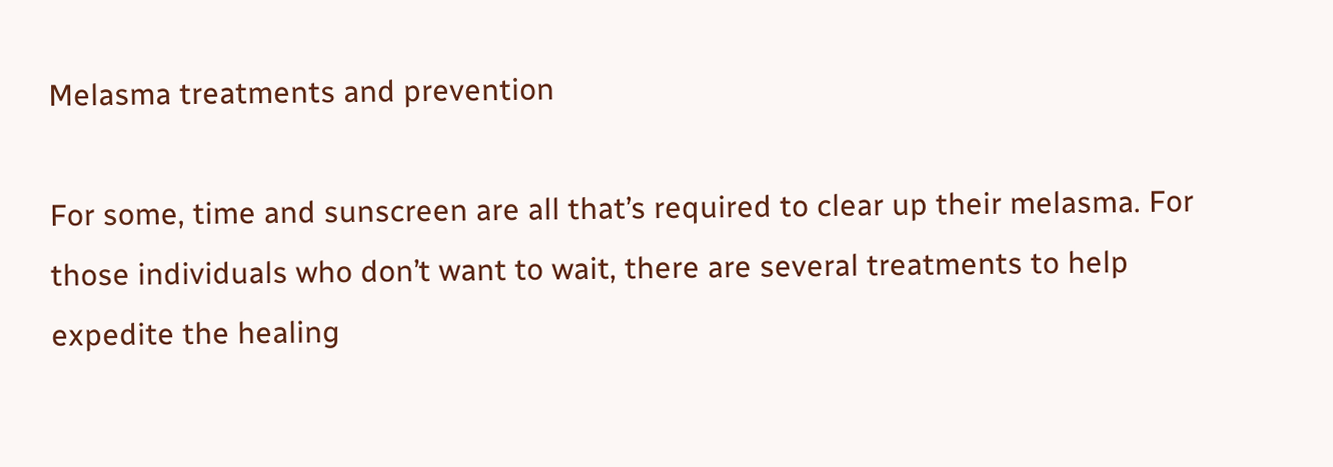Melasma treatments and prevention

For some, time and sunscreen are all that’s required to clear up their melasma. For those individuals who don’t want to wait, there are several treatments to help expedite the healing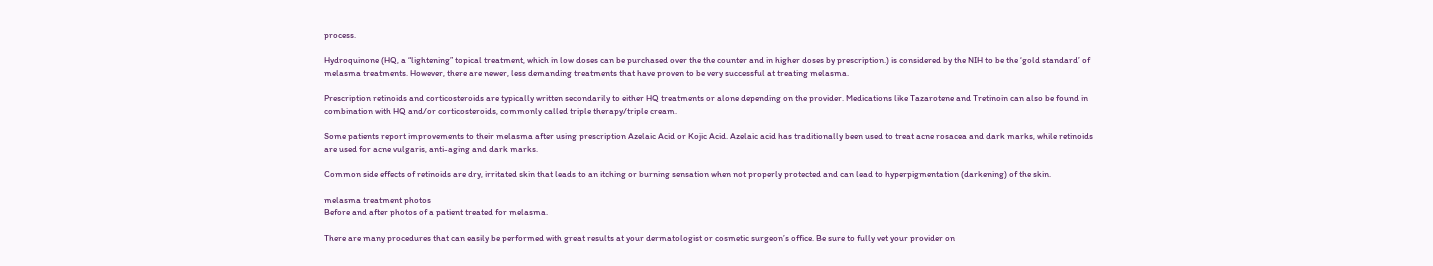process.

Hydroquinone (HQ, a “lightening” topical treatment, which in low doses can be purchased over the the counter and in higher doses by prescription.) is considered by the NIH to be the ‘gold standard’ of melasma treatments. However, there are newer, less demanding treatments that have proven to be very successful at treating melasma.

Prescription retinoids and corticosteroids are typically written secondarily to either HQ treatments or alone depending on the provider. Medications like Tazarotene and Tretinoin can also be found in combination with HQ and/or corticosteroids, commonly called triple therapy/triple cream.

Some patients report improvements to their melasma after using prescription Azelaic Acid or Kojic Acid. Azelaic acid has traditionally been used to treat acne rosacea and dark marks, while retinoids are used for acne vulgaris, anti-aging and dark marks.

Common side effects of retinoids are dry, irritated skin that leads to an itching or burning sensation when not properly protected and can lead to hyperpigmentation (darkening) of the skin.

melasma treatment photos
Before and after photos of a patient treated for melasma.

There are many procedures that can easily be performed with great results at your dermatologist or cosmetic surgeon’s office. Be sure to fully vet your provider on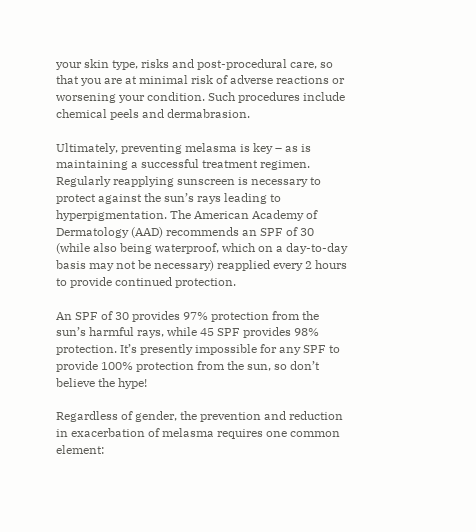your skin type, risks and post-procedural care, so that you are at minimal risk of adverse reactions or worsening your condition. Such procedures include chemical peels and dermabrasion.

Ultimately, preventing melasma is key – as is maintaining a successful treatment regimen. Regularly reapplying sunscreen is necessary to protect against the sun’s rays leading to hyperpigmentation. The American Academy of Dermatology (AAD) recommends an SPF of 30 (while also being waterproof, which on a day-to-day basis may not be necessary) reapplied every 2 hours to provide continued protection.

An SPF of 30 provides 97% protection from the sun’s harmful rays, while 45 SPF provides 98% protection. It’s presently impossible for any SPF to provide 100% protection from the sun, so don’t believe the hype!

Regardless of gender, the prevention and reduction in exacerbation of melasma requires one common element: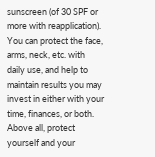sunscreen (of 30 SPF or more with reapplication). You can protect the face, arms, neck, etc. with daily use, and help to maintain results you may invest in either with your time, finances, or both. Above all, protect yourself and your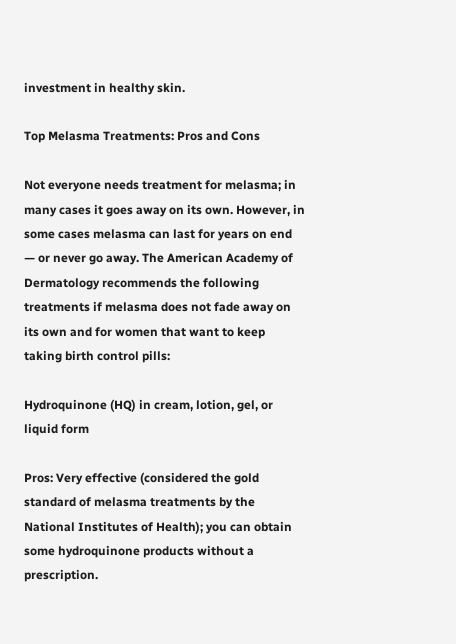investment in healthy skin.

Top Melasma Treatments: Pros and Cons

Not everyone needs treatment for melasma; in many cases it goes away on its own. However, in some cases melasma can last for years on end — or never go away. The American Academy of Dermatology recommends the following treatments if melasma does not fade away on its own and for women that want to keep taking birth control pills:

Hydroquinone (HQ) in cream, lotion, gel, or liquid form

Pros: Very effective (considered the gold standard of melasma treatments by the National Institutes of Health); you can obtain some hydroquinone products without a prescription.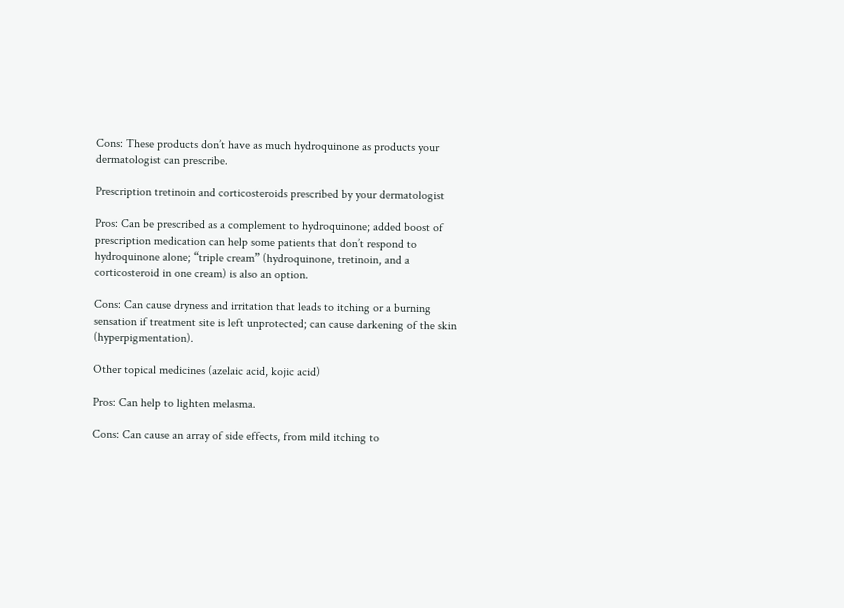Cons: These products don’t have as much hydroquinone as products your dermatologist can prescribe.

Prescription tretinoin and corticosteroids prescribed by your dermatologist

Pros: Can be prescribed as a complement to hydroquinone; added boost of prescription medication can help some patients that don’t respond to hydroquinone alone; “triple cream” (hydroquinone, tretinoin, and a corticosteroid in one cream) is also an option.

Cons: Can cause dryness and irritation that leads to itching or a burning sensation if treatment site is left unprotected; can cause darkening of the skin (hyperpigmentation).

Other topical medicines (azelaic acid, kojic acid)

Pros: Can help to lighten melasma.

Cons: Can cause an array of side effects, from mild itching to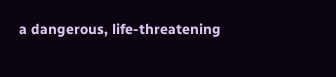a dangerous, life-threatening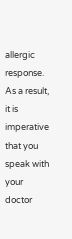allergic response. As a result, it is imperative that you speak with your doctor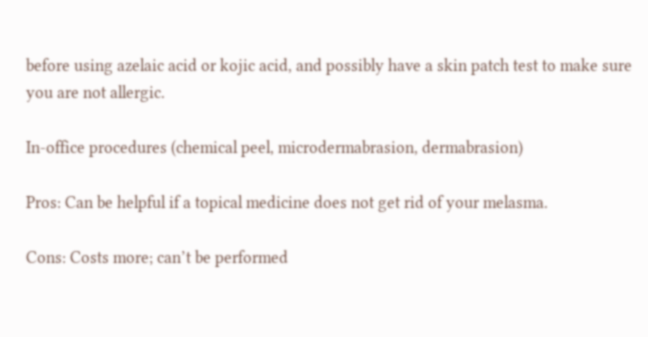before using azelaic acid or kojic acid, and possibly have a skin patch test to make sure you are not allergic.

In-office procedures (chemical peel, microdermabrasion, dermabrasion)

Pros: Can be helpful if a topical medicine does not get rid of your melasma.

Cons: Costs more; can’t be performed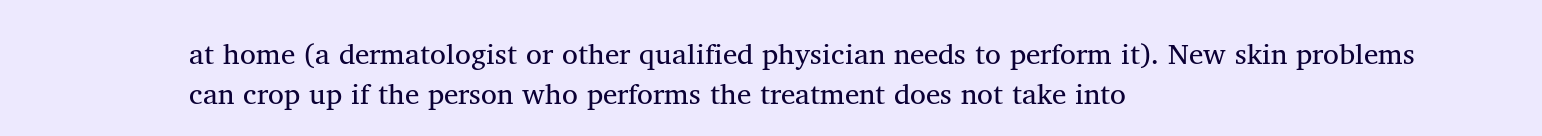at home (a dermatologist or other qualified physician needs to perform it). New skin problems can crop up if the person who performs the treatment does not take into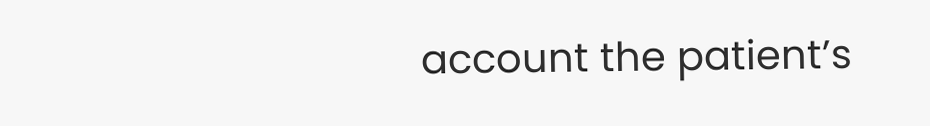account the patient’s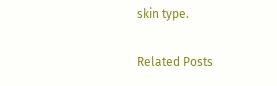skin type.

Related Posts